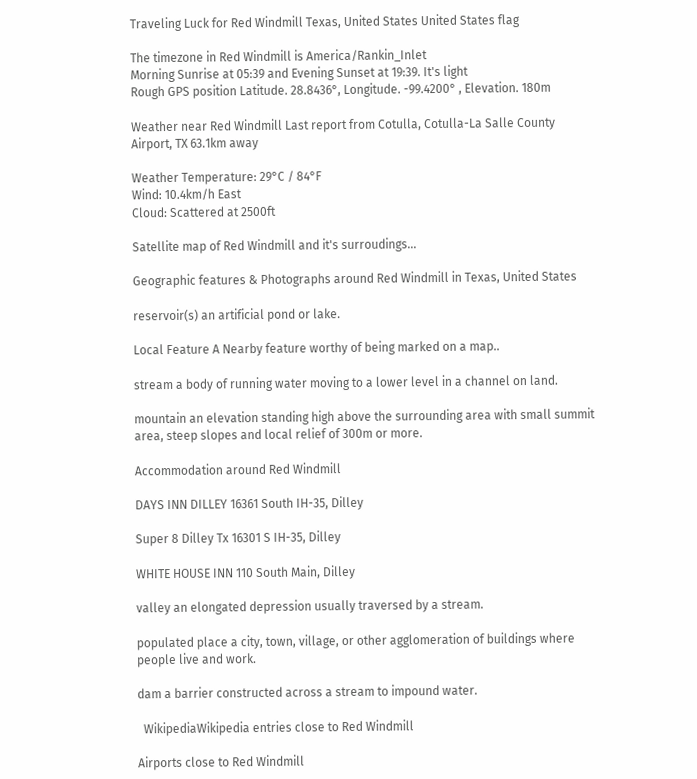Traveling Luck for Red Windmill Texas, United States United States flag

The timezone in Red Windmill is America/Rankin_Inlet
Morning Sunrise at 05:39 and Evening Sunset at 19:39. It's light
Rough GPS position Latitude. 28.8436°, Longitude. -99.4200° , Elevation. 180m

Weather near Red Windmill Last report from Cotulla, Cotulla-La Salle County Airport, TX 63.1km away

Weather Temperature: 29°C / 84°F
Wind: 10.4km/h East
Cloud: Scattered at 2500ft

Satellite map of Red Windmill and it's surroudings...

Geographic features & Photographs around Red Windmill in Texas, United States

reservoir(s) an artificial pond or lake.

Local Feature A Nearby feature worthy of being marked on a map..

stream a body of running water moving to a lower level in a channel on land.

mountain an elevation standing high above the surrounding area with small summit area, steep slopes and local relief of 300m or more.

Accommodation around Red Windmill

DAYS INN DILLEY 16361 South IH-35, Dilley

Super 8 Dilley Tx 16301 S IH-35, Dilley

WHITE HOUSE INN 110 South Main, Dilley

valley an elongated depression usually traversed by a stream.

populated place a city, town, village, or other agglomeration of buildings where people live and work.

dam a barrier constructed across a stream to impound water.

  WikipediaWikipedia entries close to Red Windmill

Airports close to Red Windmill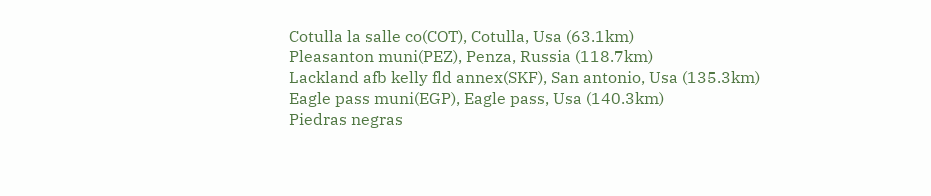Cotulla la salle co(COT), Cotulla, Usa (63.1km)
Pleasanton muni(PEZ), Penza, Russia (118.7km)
Lackland afb kelly fld annex(SKF), San antonio, Usa (135.3km)
Eagle pass muni(EGP), Eagle pass, Usa (140.3km)
Piedras negras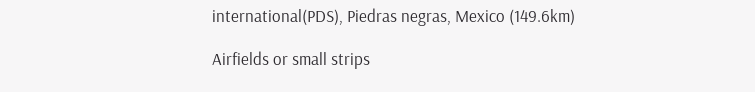international(PDS), Piedras negras, Mexico (149.6km)

Airfields or small strips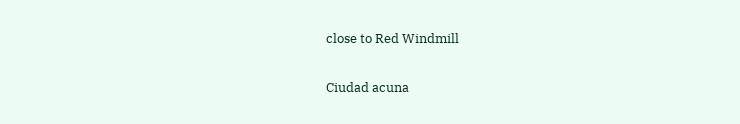close to Red Windmill

Ciudad acuna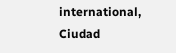international, Ciudad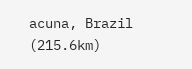acuna, Brazil (215.6km)